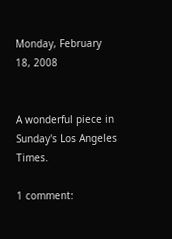Monday, February 18, 2008


A wonderful piece in Sunday's Los Angeles Times.

1 comment: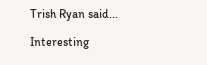Trish Ryan said...

Interesting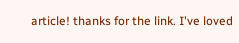article! thanks for the link. I've loved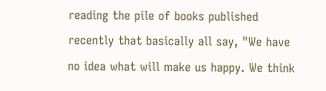reading the pile of books published recently that basically all say, "We have no idea what will make us happy. We think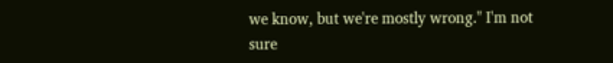we know, but we're mostly wrong." I'm not sure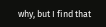why, but I find that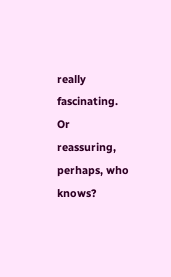really fascinating. Or reassuring, perhaps, who knows?